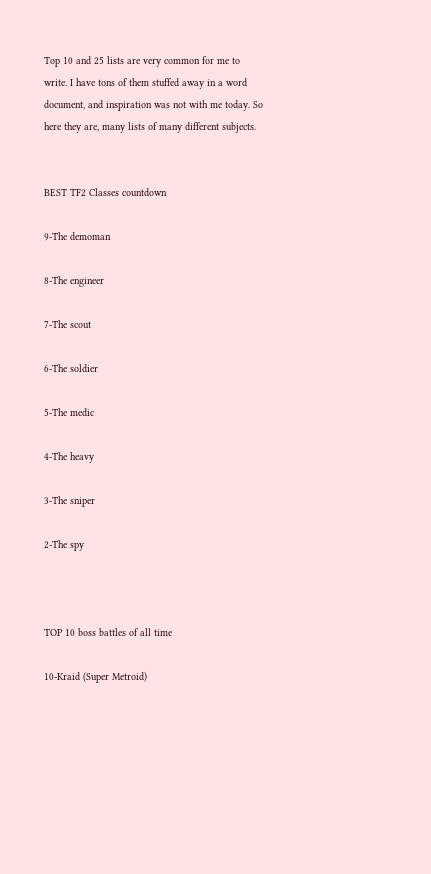Top 10 and 25 lists are very common for me to write. I have tons of them stuffed away in a word document, and inspiration was not with me today. So here they are, many lists of many different subjects.


BEST TF2 Classes countdown

9-The demoman

8-The engineer

7-The scout

6-The soldier

5-The medic

4-The heavy

3-The sniper

2-The spy



TOP 10 boss battles of all time

10-Kraid (Super Metroid)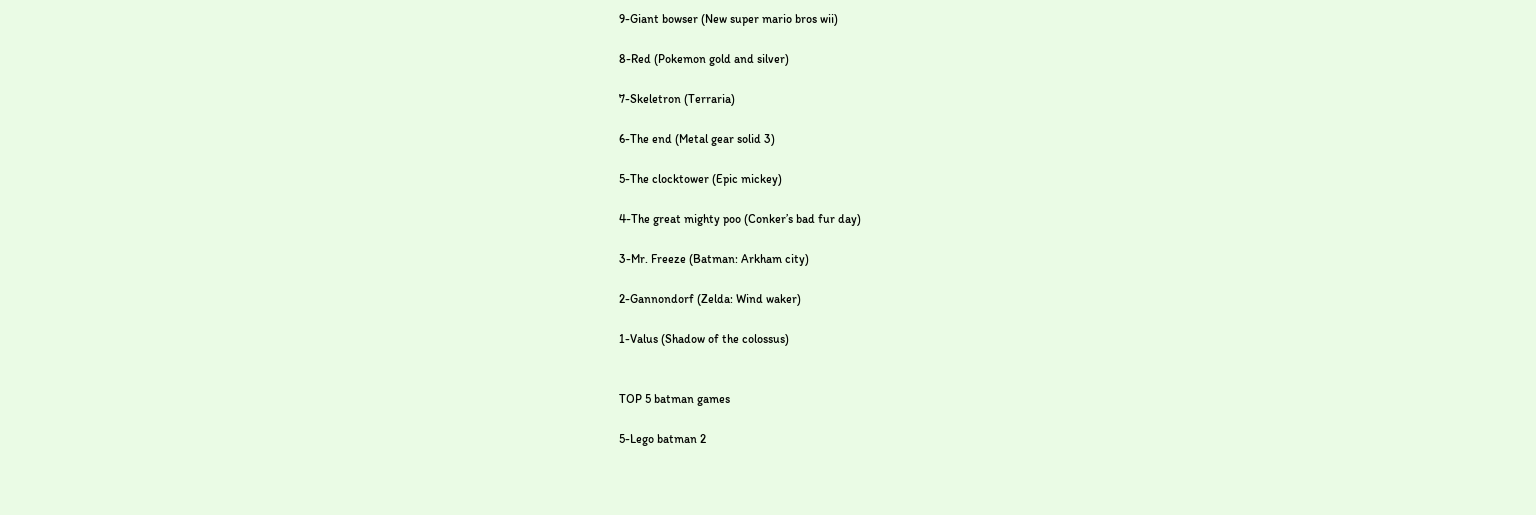9-Giant bowser (New super mario bros wii)

8-Red (Pokemon gold and silver)

7-Skeletron (Terraria)

6-The end (Metal gear solid 3)

5-The clocktower (Epic mickey)

4-The great mighty poo (Conker’s bad fur day)

3-Mr. Freeze (Batman: Arkham city)

2-Gannondorf (Zelda: Wind waker)

1-Valus (Shadow of the colossus)


TOP 5 batman games

5-Lego batman 2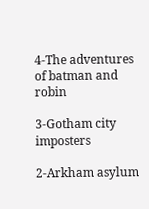4-The adventures of batman and robin

3-Gotham city imposters

2-Arkham asylum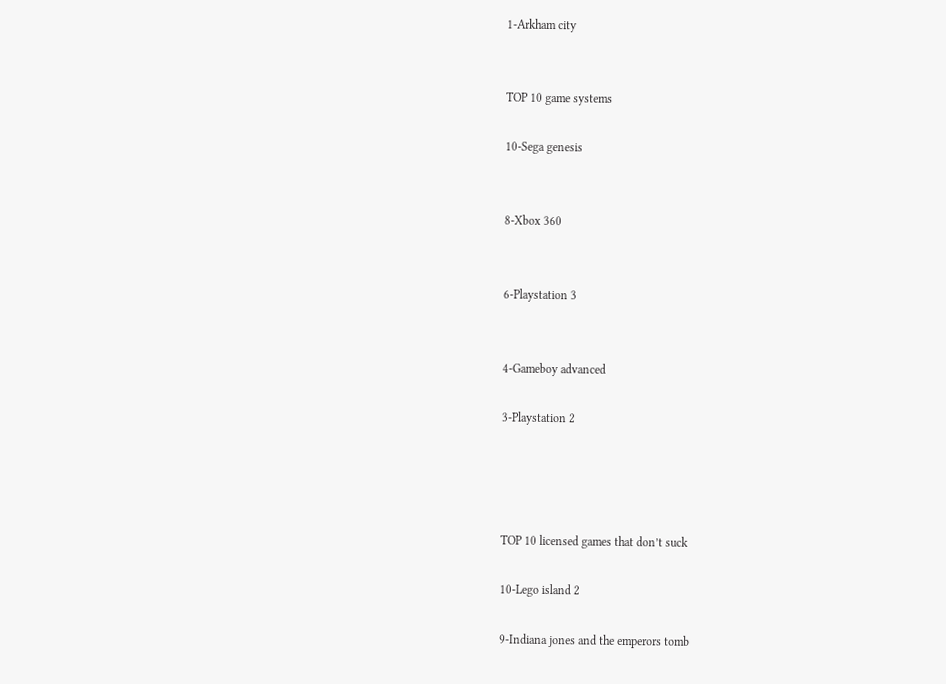1-Arkham city


TOP 10 game systems

10-Sega genesis


8-Xbox 360


6-Playstation 3


4-Gameboy advanced

3-Playstation 2




TOP 10 licensed games that don’t suck

10-Lego island 2

9-Indiana jones and the emperors tomb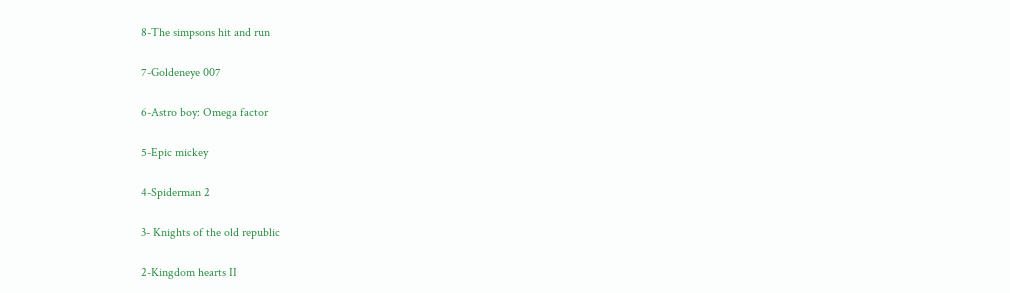8-The simpsons hit and run

7-Goldeneye 007

6-Astro boy: Omega factor

5-Epic mickey

4-Spiderman 2

3- Knights of the old republic

2-Kingdom hearts II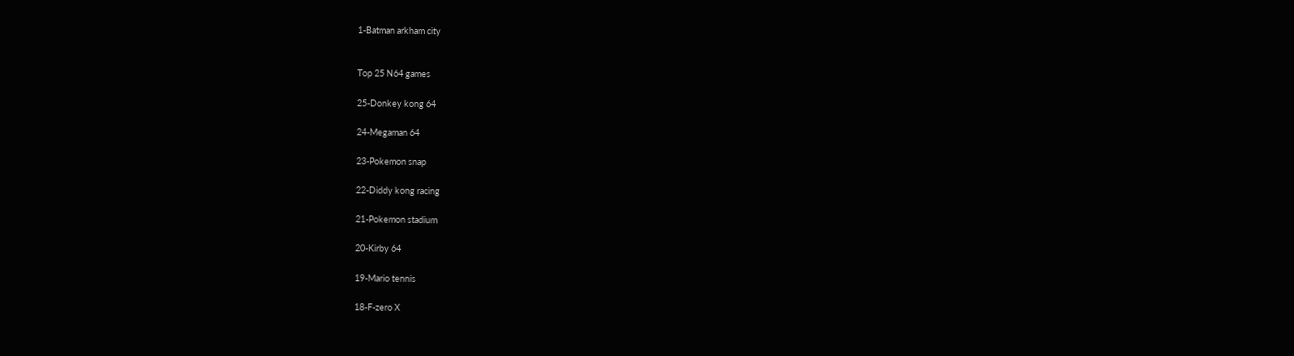1-Batman arkham city


Top 25 N64 games

25-Donkey kong 64

24-Megaman 64

23-Pokemon snap

22-Diddy kong racing

21-Pokemon stadium

20-Kirby 64

19-Mario tennis

18-F-zero X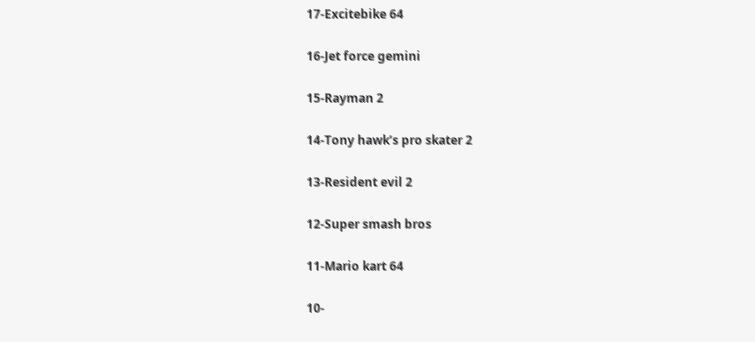17-Excitebike 64

16-Jet force gemini

15-Rayman 2

14-Tony hawk’s pro skater 2

13-Resident evil 2

12-Super smash bros

11-Mario kart 64

10-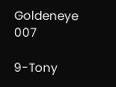Goldeneye 007

9-Tony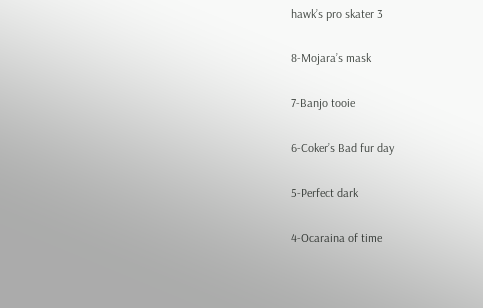hawk’s pro skater 3

8-Mojara’s mask

7-Banjo tooie

6-Coker’s Bad fur day

5-Perfect dark

4-Ocaraina of time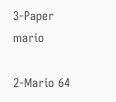3-Paper mario

2-Mario 64